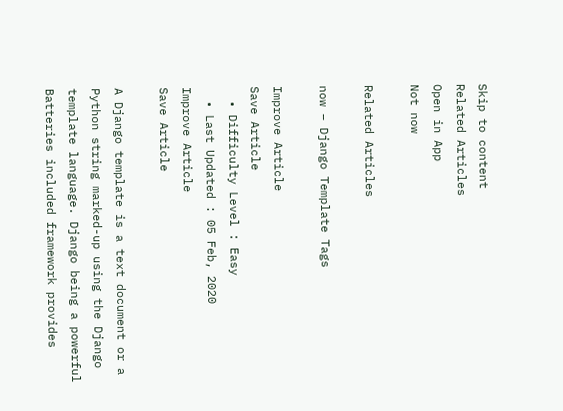Skip to content
Related Articles
Open in App
Not now

Related Articles

now – Django Template Tags

Improve Article
Save Article
  • Difficulty Level : Easy
  • Last Updated : 05 Feb, 2020
Improve Article
Save Article

A Django template is a text document or a Python string marked-up using the Django template language. Django being a powerful Batteries included framework provides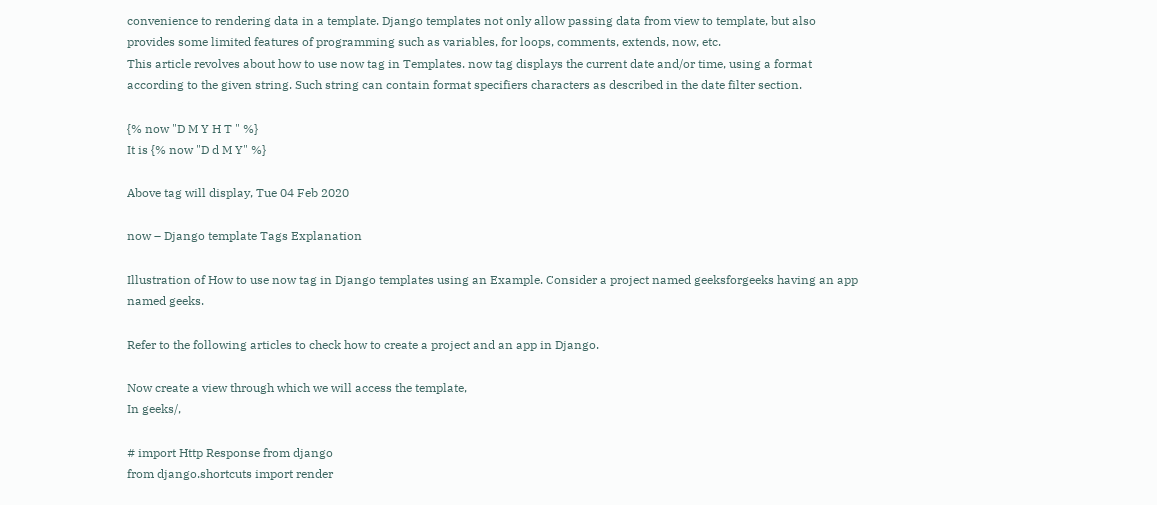convenience to rendering data in a template. Django templates not only allow passing data from view to template, but also provides some limited features of programming such as variables, for loops, comments, extends, now, etc.
This article revolves about how to use now tag in Templates. now tag displays the current date and/or time, using a format according to the given string. Such string can contain format specifiers characters as described in the date filter section.

{% now "D M Y H T " %}
It is {% now "D d M Y" %}

Above tag will display, Tue 04 Feb 2020

now – Django template Tags Explanation

Illustration of How to use now tag in Django templates using an Example. Consider a project named geeksforgeeks having an app named geeks.

Refer to the following articles to check how to create a project and an app in Django.

Now create a view through which we will access the template,
In geeks/,

# import Http Response from django
from django.shortcuts import render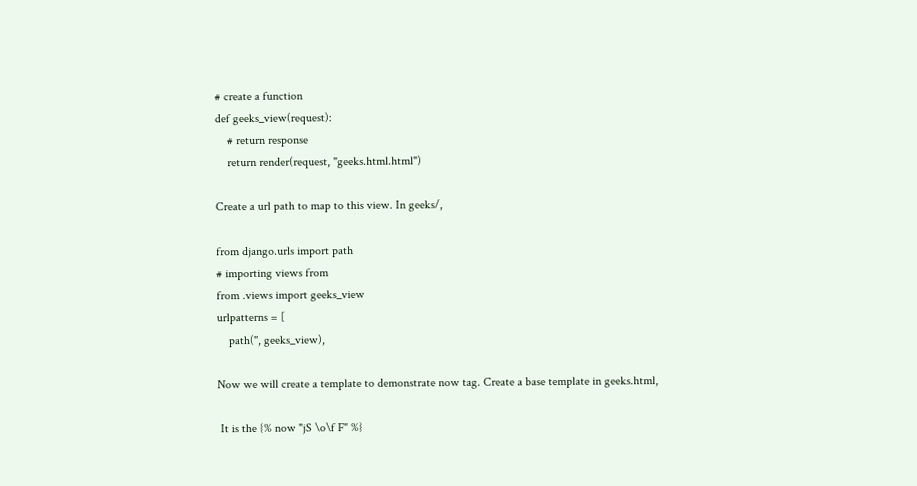# create a function
def geeks_view(request):
    # return response
    return render(request, "geeks.html.html")

Create a url path to map to this view. In geeks/,

from django.urls import path
# importing views from
from .views import geeks_view
urlpatterns = [
    path('', geeks_view),

Now we will create a template to demonstrate now tag. Create a base template in geeks.html,

 It is the {% now "jS \o\f F" %}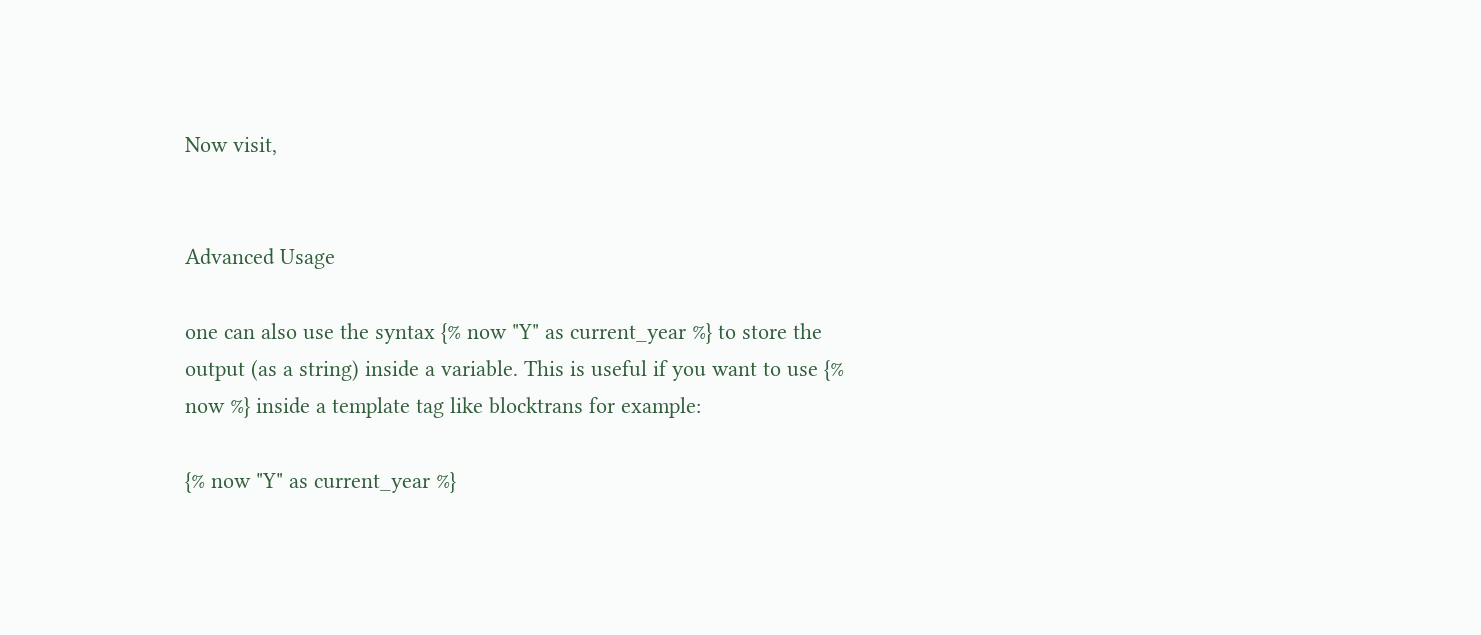Now visit,


Advanced Usage

one can also use the syntax {% now "Y" as current_year %} to store the output (as a string) inside a variable. This is useful if you want to use {% now %} inside a template tag like blocktrans for example:

{% now "Y" as current_year %}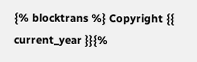{% blocktrans %} Copyright {{ current_year }}{%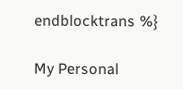endblocktrans %}

My Personal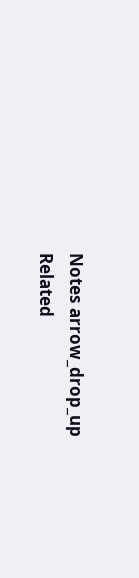Notes arrow_drop_up
Related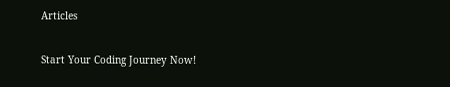Articles

Start Your Coding Journey Now!